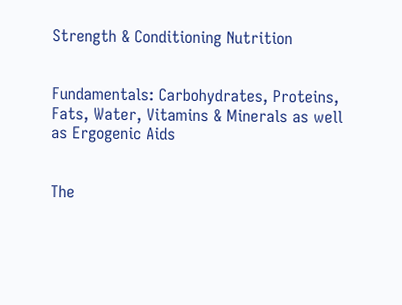Strength & Conditioning Nutrition


Fundamentals: Carbohydrates, Proteins, Fats, Water, Vitamins & Minerals as well as Ergogenic Aids


The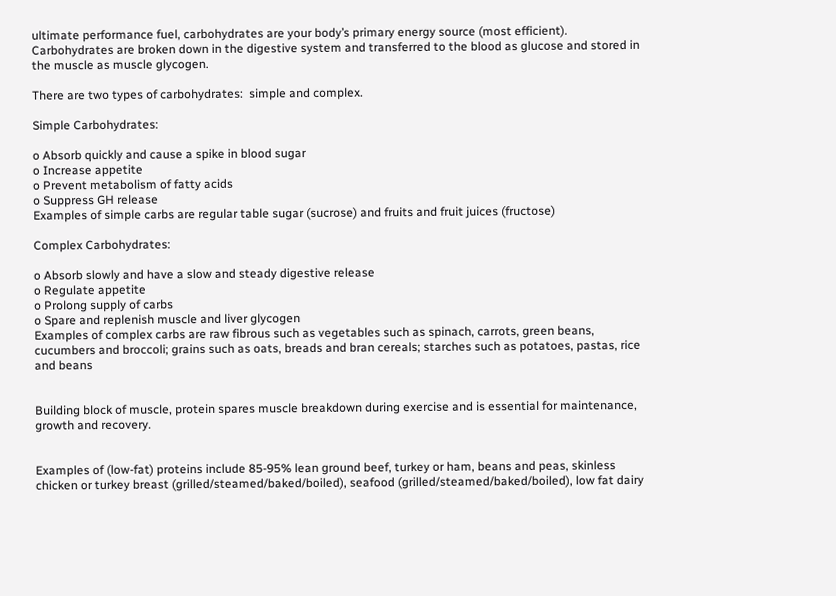ultimate performance fuel, carbohydrates are your body’s primary energy source (most efficient).  Carbohydrates are broken down in the digestive system and transferred to the blood as glucose and stored in the muscle as muscle glycogen.

There are two types of carbohydrates:  simple and complex.

Simple Carbohydrates:

o Absorb quickly and cause a spike in blood sugar
o Increase appetite
o Prevent metabolism of fatty acids
o Suppress GH release
Examples of simple carbs are regular table sugar (sucrose) and fruits and fruit juices (fructose)

Complex Carbohydrates:

o Absorb slowly and have a slow and steady digestive release
o Regulate appetite
o Prolong supply of carbs
o Spare and replenish muscle and liver glycogen
Examples of complex carbs are raw fibrous such as vegetables such as spinach, carrots, green beans, cucumbers and broccoli; grains such as oats, breads and bran cereals; starches such as potatoes, pastas, rice and beans


Building block of muscle, protein spares muscle breakdown during exercise and is essential for maintenance, growth and recovery.


Examples of (low-fat) proteins include 85-95% lean ground beef, turkey or ham, beans and peas, skinless chicken or turkey breast (grilled/steamed/baked/boiled), seafood (grilled/steamed/baked/boiled), low fat dairy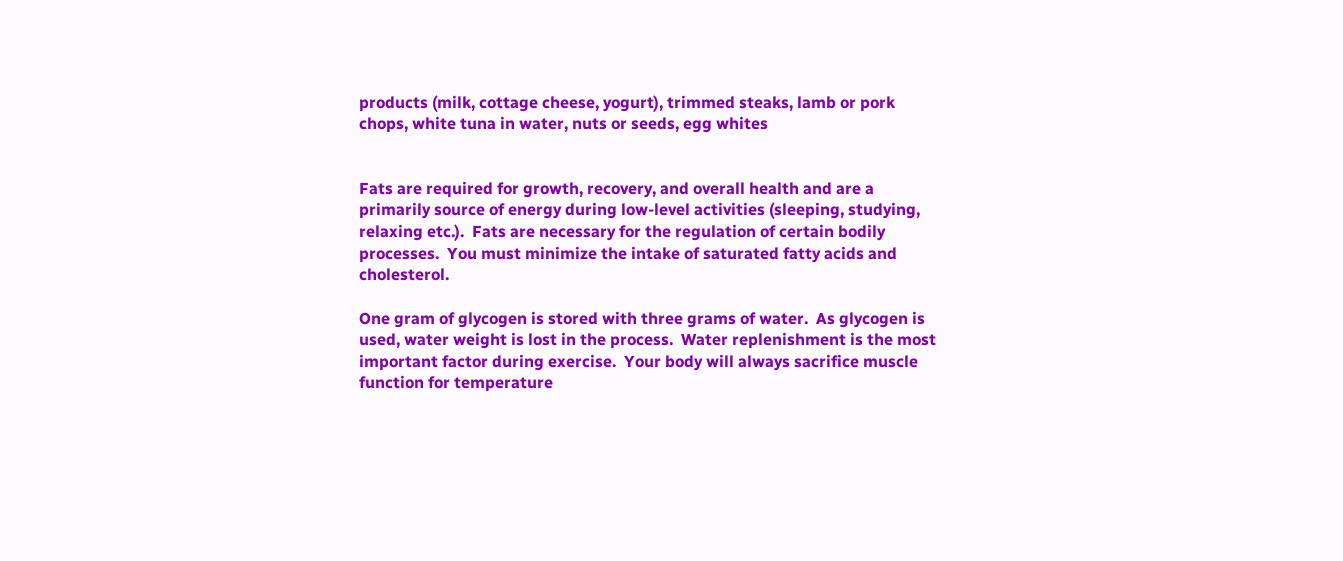products (milk, cottage cheese, yogurt), trimmed steaks, lamb or pork chops, white tuna in water, nuts or seeds, egg whites


Fats are required for growth, recovery, and overall health and are a primarily source of energy during low-level activities (sleeping, studying, relaxing etc.).  Fats are necessary for the regulation of certain bodily processes.  You must minimize the intake of saturated fatty acids and cholesterol.

One gram of glycogen is stored with three grams of water.  As glycogen is used, water weight is lost in the process.  Water replenishment is the most important factor during exercise.  Your body will always sacrifice muscle function for temperature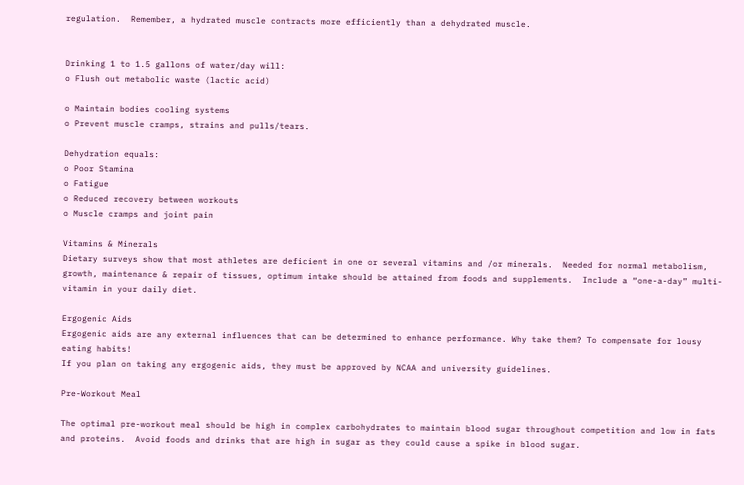regulation.  Remember, a hydrated muscle contracts more efficiently than a dehydrated muscle.


Drinking 1 to 1.5 gallons of water/day will:
o Flush out metabolic waste (lactic acid)

o Maintain bodies cooling systems
o Prevent muscle cramps, strains and pulls/tears.

Dehydration equals:
o Poor Stamina
o Fatigue
o Reduced recovery between workouts
o Muscle cramps and joint pain

Vitamins & Minerals
Dietary surveys show that most athletes are deficient in one or several vitamins and /or minerals.  Needed for normal metabolism, growth, maintenance & repair of tissues, optimum intake should be attained from foods and supplements.  Include a “one-a-day” multi-vitamin in your daily diet.

Ergogenic Aids
Ergogenic aids are any external influences that can be determined to enhance performance. Why take them? To compensate for lousy eating habits!
If you plan on taking any ergogenic aids, they must be approved by NCAA and university guidelines.

Pre-Workout Meal

The optimal pre-workout meal should be high in complex carbohydrates to maintain blood sugar throughout competition and low in fats and proteins.  Avoid foods and drinks that are high in sugar as they could cause a spike in blood sugar.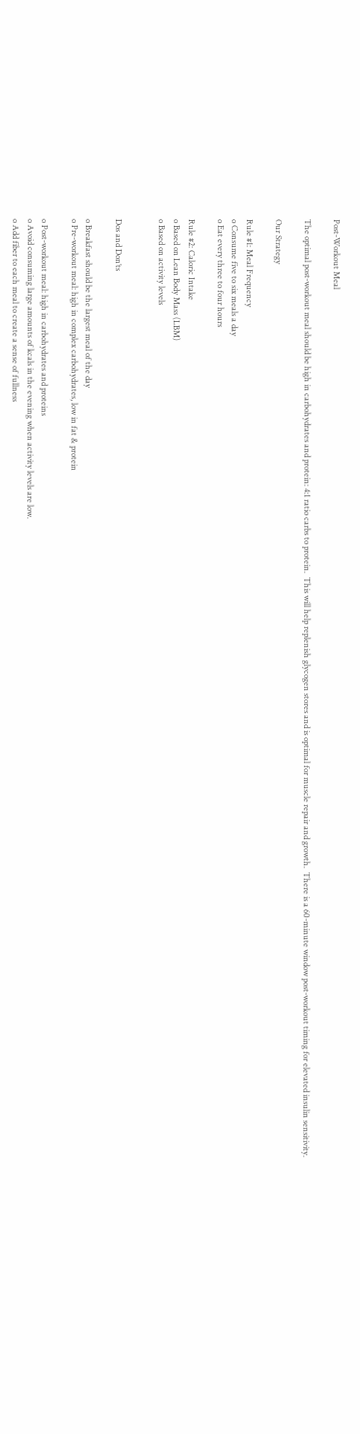Post-Workout Meal

The optimal post-workout meal should be high in carbohydrates and protein: 4:1 ratio carbs to protein.  This will help replenish glycogen stores and is optimal for muscle repair and growth.  There is a 60-minute window post-workout timing for elevated insulin sensitivity.

Our Strategy

Rule #1: Meal Frequency
o Consume five to six meals a day
o Eat every three to four hours

Rule #2: Caloric Intake
o Based on Lean Body Mass (LBM)
o Based on activity levels


Dos and Don’ts

o Breakfast should be the largest meal of the day
o Pre-workout meal: high in complex carbohydrates, low in fat & protein

o Post-workout meal: high in carbohydrates and proteins
o Avoid consuming large amounts of kcals in the evening when activity levels are low.
o Add fiber to each meal to create a sense of fullness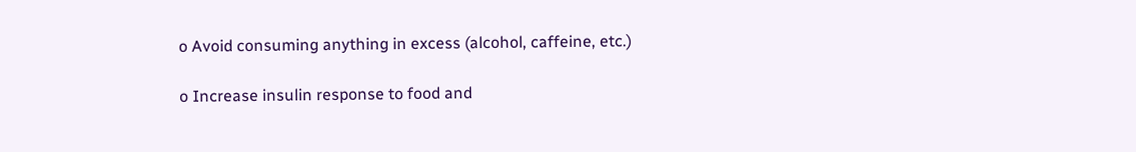o Avoid consuming anything in excess (alcohol, caffeine, etc.)

o Increase insulin response to food and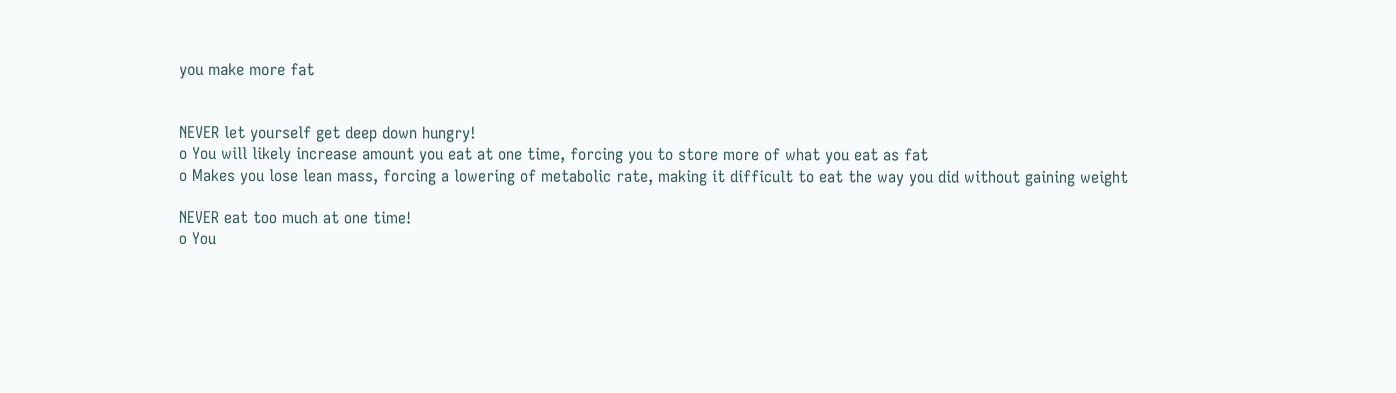you make more fat


NEVER let yourself get deep down hungry!
o You will likely increase amount you eat at one time, forcing you to store more of what you eat as fat
o Makes you lose lean mass, forcing a lowering of metabolic rate, making it difficult to eat the way you did without gaining weight

NEVER eat too much at one time!
o You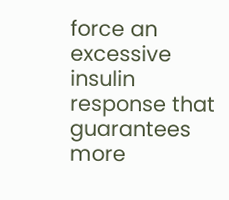force an excessive insulin response that guarantees more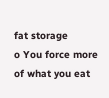fat storage
o You force more of what you eat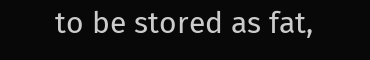to be stored as fat,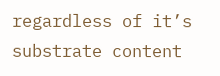regardless of it’s substrate content